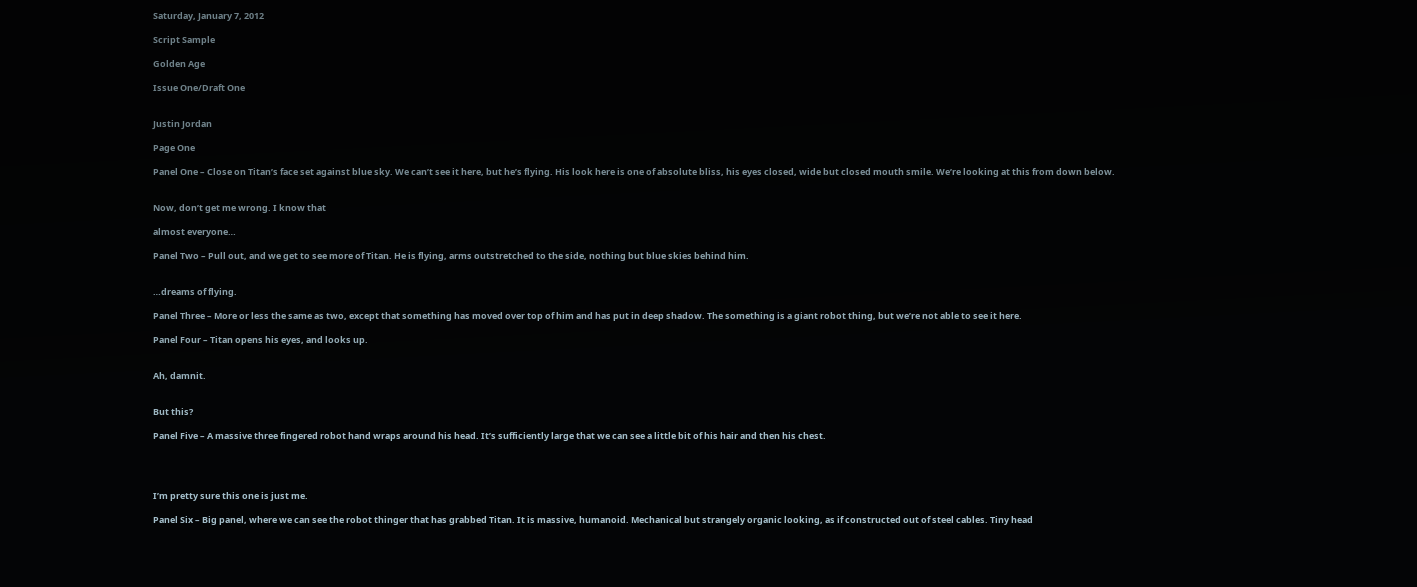Saturday, January 7, 2012

Script Sample

Golden Age

Issue One/Draft One


Justin Jordan

Page One

Panel One – Close on Titan’s face set against blue sky. We can’t see it here, but he’s flying. His look here is one of absolute bliss, his eyes closed, wide but closed mouth smile. We’re looking at this from down below.


Now, don’t get me wrong. I know that

almost everyone…

Panel Two – Pull out, and we get to see more of Titan. He is flying, arms outstretched to the side, nothing but blue skies behind him.


…dreams of flying.

Panel Three – More or less the same as two, except that something has moved over top of him and has put in deep shadow. The something is a giant robot thing, but we’re not able to see it here.

Panel Four – Titan opens his eyes, and looks up.


Ah, damnit.


But this?

Panel Five – A massive three fingered robot hand wraps around his head. It’s sufficiently large that we can see a little bit of his hair and then his chest.




I’m pretty sure this one is just me.

Panel Six – Big panel, where we can see the robot thinger that has grabbed Titan. It is massive, humanoid. Mechanical but strangely organic looking, as if constructed out of steel cables. Tiny head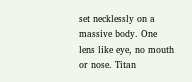set necklessly on a massive body. One lens like eye, no mouth or nose. Titan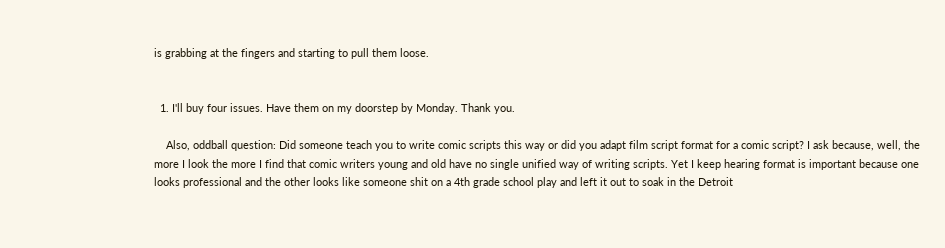is grabbing at the fingers and starting to pull them loose.


  1. I'll buy four issues. Have them on my doorstep by Monday. Thank you.

    Also, oddball question: Did someone teach you to write comic scripts this way or did you adapt film script format for a comic script? I ask because, well, the more I look the more I find that comic writers young and old have no single unified way of writing scripts. Yet I keep hearing format is important because one looks professional and the other looks like someone shit on a 4th grade school play and left it out to soak in the Detroit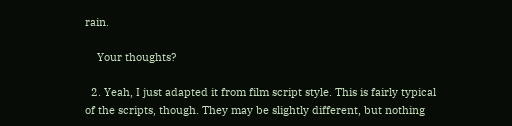rain.

    Your thoughts?

  2. Yeah, I just adapted it from film script style. This is fairly typical of the scripts, though. They may be slightly different, but nothing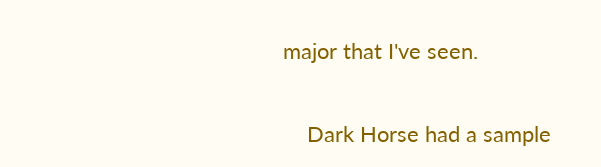major that I've seen.

    Dark Horse had a sample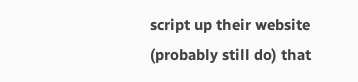script up their website (probably still do) that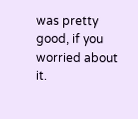was pretty good, if you worried about it.